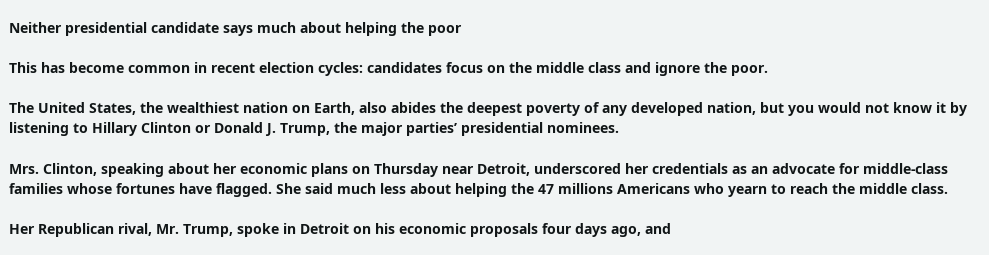Neither presidential candidate says much about helping the poor

This has become common in recent election cycles: candidates focus on the middle class and ignore the poor.

The United States, the wealthiest nation on Earth, also abides the deepest poverty of any developed nation, but you would not know it by listening to Hillary Clinton or Donald J. Trump, the major parties’ presidential nominees.

Mrs. Clinton, speaking about her economic plans on Thursday near Detroit, underscored her credentials as an advocate for middle-class families whose fortunes have flagged. She said much less about helping the 47 millions Americans who yearn to reach the middle class.

Her Republican rival, Mr. Trump, spoke in Detroit on his economic proposals four days ago, and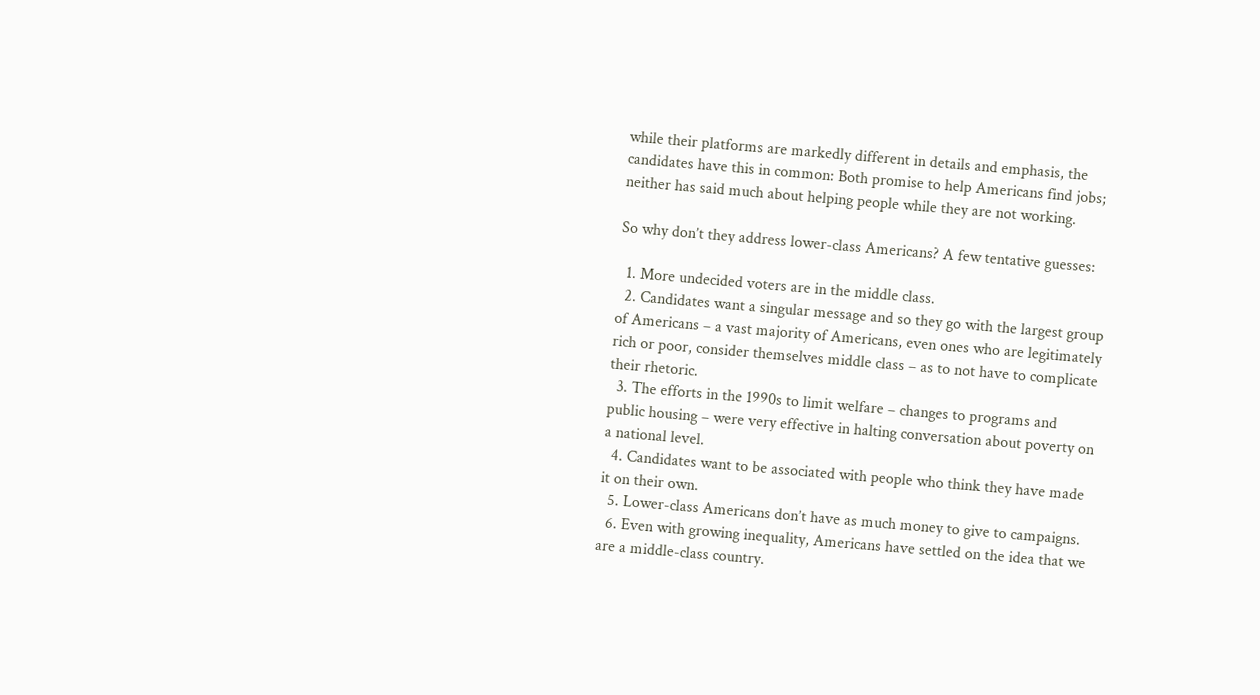while their platforms are markedly different in details and emphasis, the candidates have this in common: Both promise to help Americans find jobs; neither has said much about helping people while they are not working.

So why don’t they address lower-class Americans? A few tentative guesses:

  1. More undecided voters are in the middle class.
  2. Candidates want a singular message and so they go with the largest group of Americans – a vast majority of Americans, even ones who are legitimately rich or poor, consider themselves middle class – as to not have to complicate their rhetoric.
  3. The efforts in the 1990s to limit welfare – changes to programs and public housing – were very effective in halting conversation about poverty on a national level.
  4. Candidates want to be associated with people who think they have made it on their own.
  5. Lower-class Americans don’t have as much money to give to campaigns.
  6. Even with growing inequality, Americans have settled on the idea that we are a middle-class country.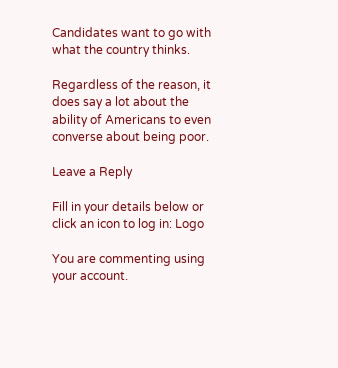Candidates want to go with what the country thinks.

Regardless of the reason, it does say a lot about the ability of Americans to even converse about being poor.

Leave a Reply

Fill in your details below or click an icon to log in: Logo

You are commenting using your account.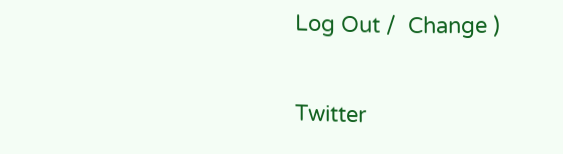Log Out /  Change )

Twitter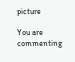picture

You are commenting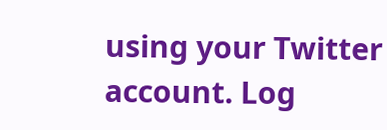using your Twitter account. Log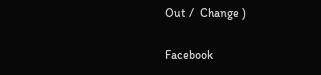Out /  Change )

Facebook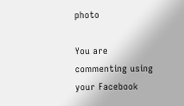photo

You are commenting using your Facebook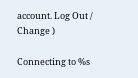account. Log Out /  Change )

Connecting to %s